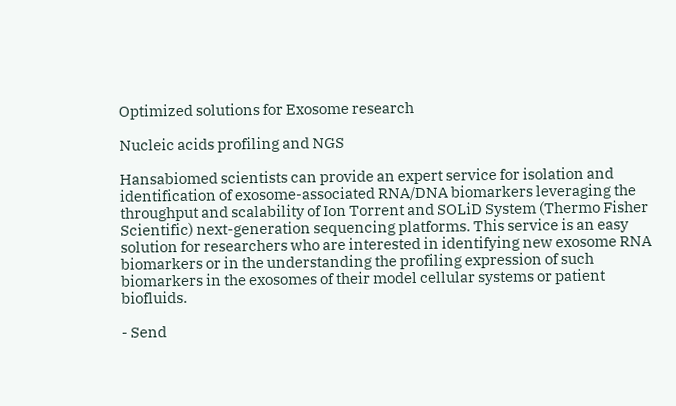Optimized solutions for Exosome research

Nucleic acids profiling and NGS

Hansabiomed scientists can provide an expert service for isolation and identification of exosome-associated RNA/DNA biomarkers leveraging the throughput and scalability of Ion Torrent and SOLiD System (Thermo Fisher Scientific) next-generation sequencing platforms. This service is an easy solution for researchers who are interested in identifying new exosome RNA biomarkers or in the understanding the profiling expression of such biomarkers in the exosomes of their model cellular systems or patient biofluids.

- Send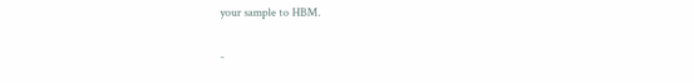your sample to HBM.

-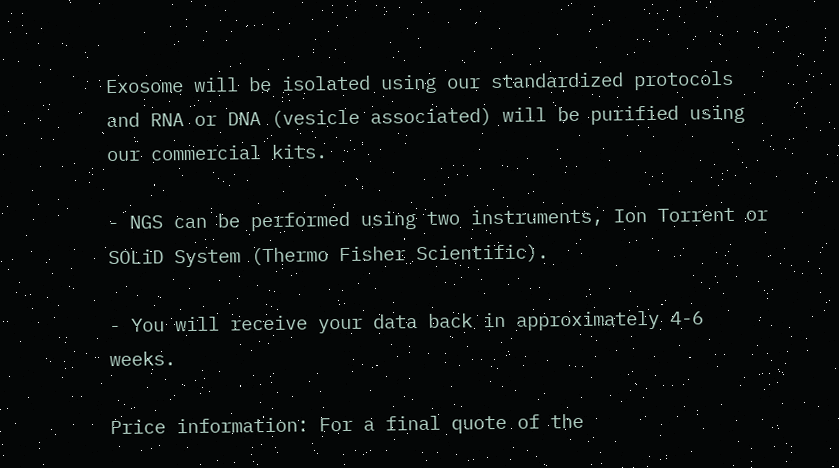Exosome will be isolated using our standardized protocols and RNA or DNA (vesicle associated) will be purified using our commercial kits.

- NGS can be performed using two instruments, Ion Torrent or SOLiD System (Thermo Fisher Scientific).

- You will receive your data back in approximately 4-6 weeks.

Price information: For a final quote of the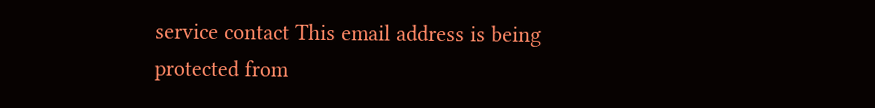service contact This email address is being protected from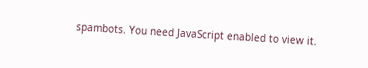spambots. You need JavaScript enabled to view it.